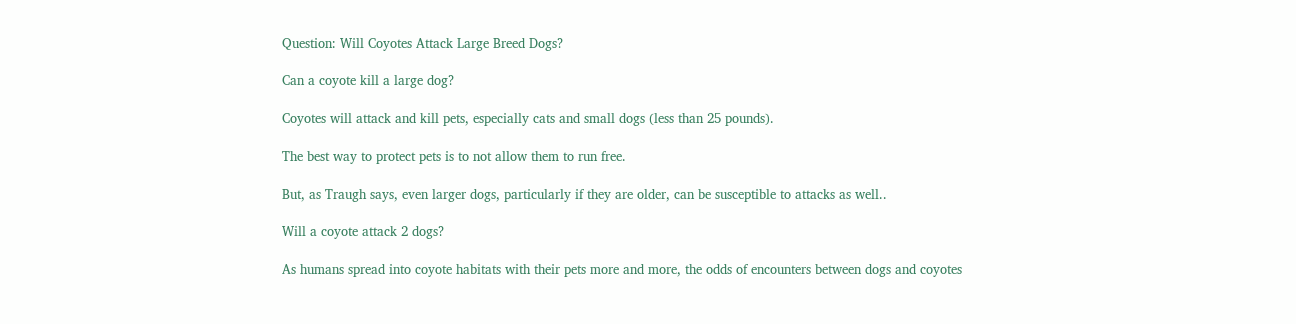Question: Will Coyotes Attack Large Breed Dogs?

Can a coyote kill a large dog?

Coyotes will attack and kill pets, especially cats and small dogs (less than 25 pounds).

The best way to protect pets is to not allow them to run free.

But, as Traugh says, even larger dogs, particularly if they are older, can be susceptible to attacks as well..

Will a coyote attack 2 dogs?

As humans spread into coyote habitats with their pets more and more, the odds of encounters between dogs and coyotes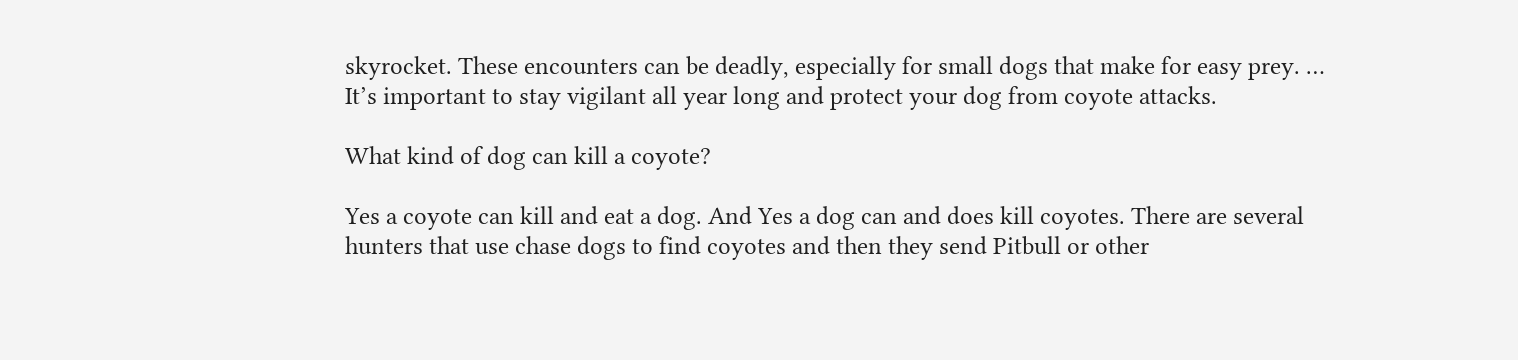skyrocket. These encounters can be deadly, especially for small dogs that make for easy prey. … It’s important to stay vigilant all year long and protect your dog from coyote attacks.

What kind of dog can kill a coyote?

Yes a coyote can kill and eat a dog. And Yes a dog can and does kill coyotes. There are several hunters that use chase dogs to find coyotes and then they send Pitbull or other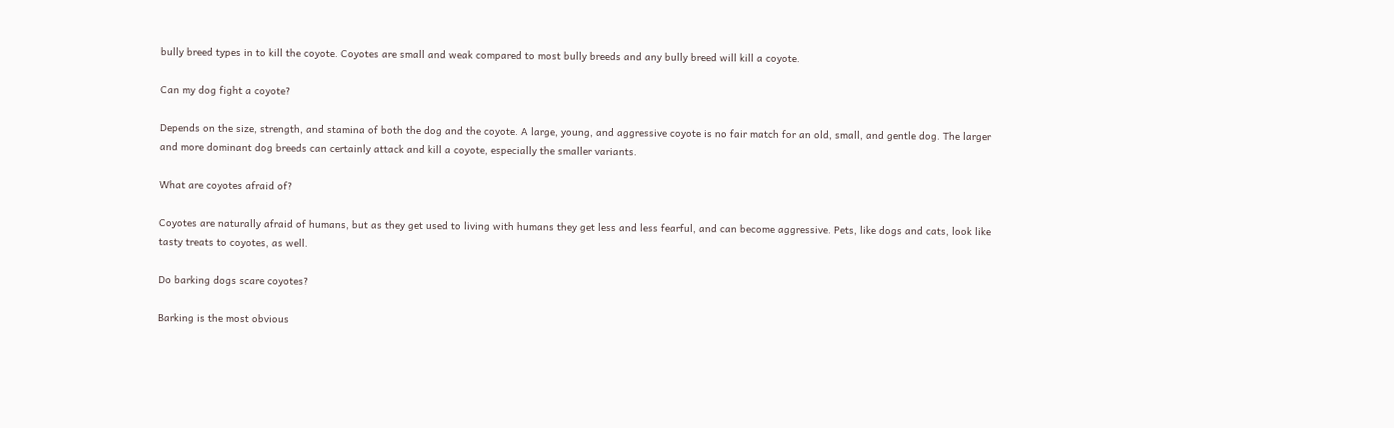bully breed types in to kill the coyote. Coyotes are small and weak compared to most bully breeds and any bully breed will kill a coyote.

Can my dog fight a coyote?

Depends on the size, strength, and stamina of both the dog and the coyote. A large, young, and aggressive coyote is no fair match for an old, small, and gentle dog. The larger and more dominant dog breeds can certainly attack and kill a coyote, especially the smaller variants.

What are coyotes afraid of?

Coyotes are naturally afraid of humans, but as they get used to living with humans they get less and less fearful, and can become aggressive. Pets, like dogs and cats, look like tasty treats to coyotes, as well.

Do barking dogs scare coyotes?

Barking is the most obvious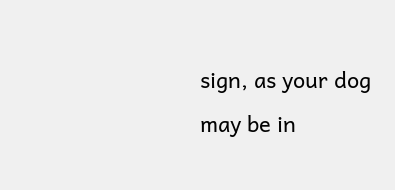sign, as your dog may be in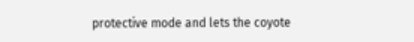protective mode and lets the coyote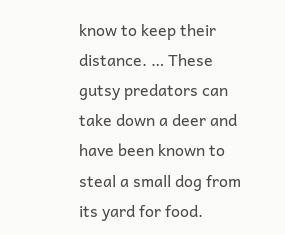know to keep their distance. … These gutsy predators can take down a deer and have been known to steal a small dog from its yard for food.